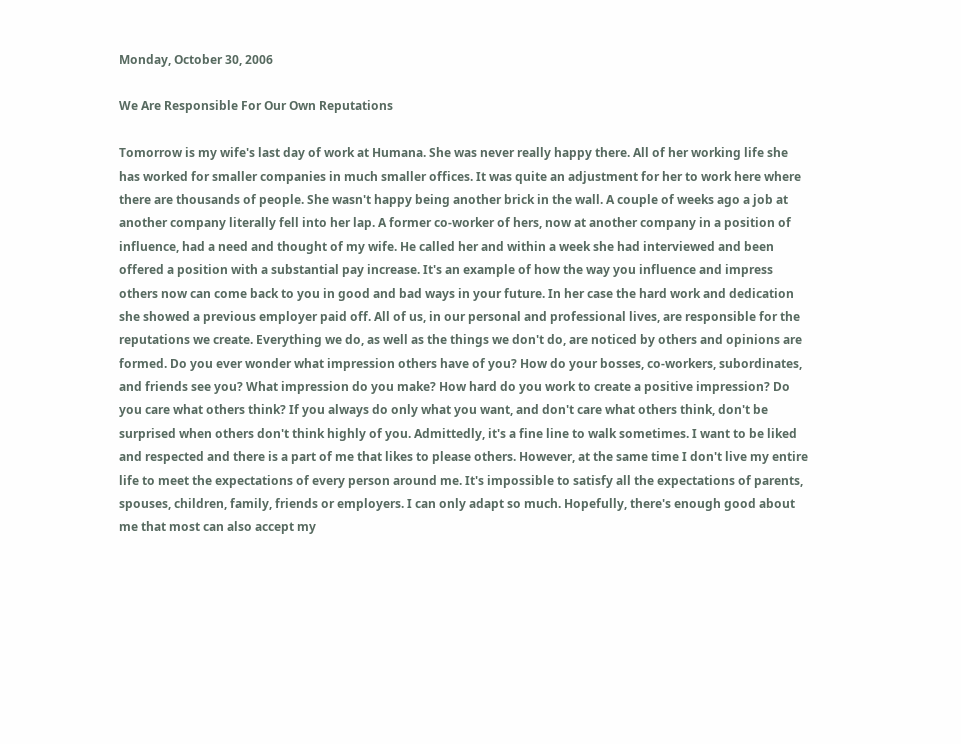Monday, October 30, 2006

We Are Responsible For Our Own Reputations

Tomorrow is my wife's last day of work at Humana. She was never really happy there. All of her working life she has worked for smaller companies in much smaller offices. It was quite an adjustment for her to work here where there are thousands of people. She wasn't happy being another brick in the wall. A couple of weeks ago a job at another company literally fell into her lap. A former co-worker of hers, now at another company in a position of influence, had a need and thought of my wife. He called her and within a week she had interviewed and been offered a position with a substantial pay increase. It's an example of how the way you influence and impress others now can come back to you in good and bad ways in your future. In her case the hard work and dedication she showed a previous employer paid off. All of us, in our personal and professional lives, are responsible for the reputations we create. Everything we do, as well as the things we don't do, are noticed by others and opinions are formed. Do you ever wonder what impression others have of you? How do your bosses, co-workers, subordinates, and friends see you? What impression do you make? How hard do you work to create a positive impression? Do you care what others think? If you always do only what you want, and don't care what others think, don't be surprised when others don't think highly of you. Admittedly, it's a fine line to walk sometimes. I want to be liked and respected and there is a part of me that likes to please others. However, at the same time I don't live my entire life to meet the expectations of every person around me. It's impossible to satisfy all the expectations of parents, spouses, children, family, friends or employers. I can only adapt so much. Hopefully, there's enough good about me that most can also accept my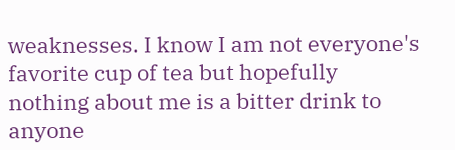weaknesses. I know I am not everyone's favorite cup of tea but hopefully nothing about me is a bitter drink to anyone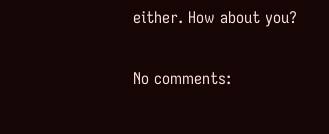either. How about you?

No comments: